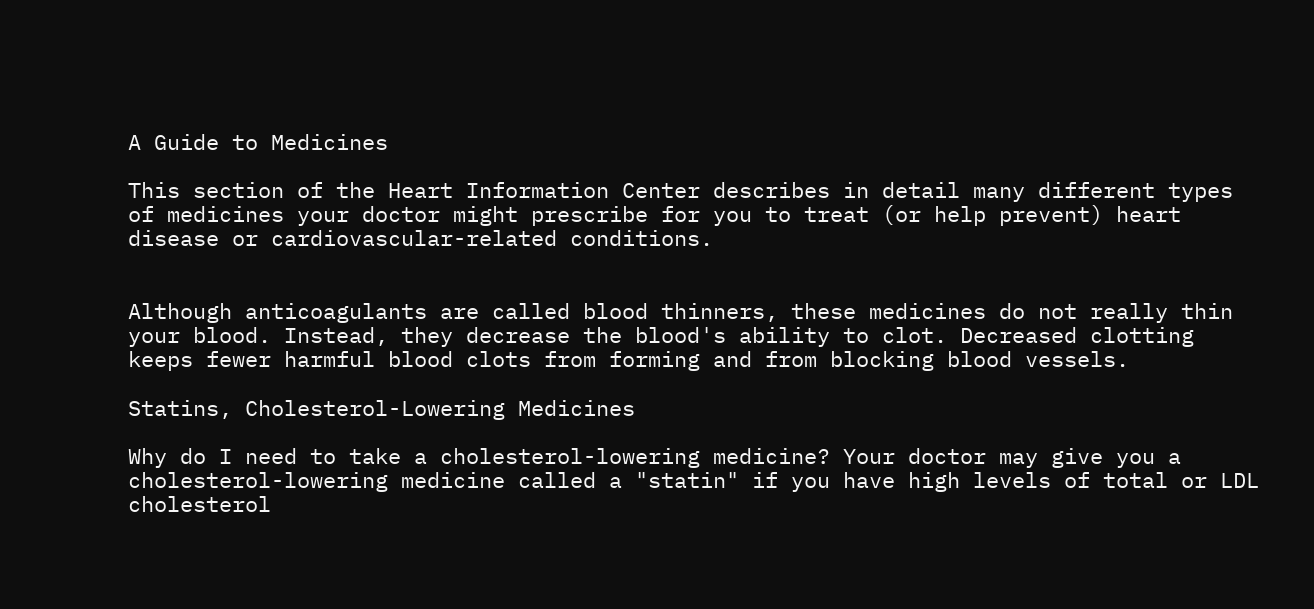A Guide to Medicines

This section of the Heart Information Center describes in detail many different types of medicines your doctor might prescribe for you to treat (or help prevent) heart disease or cardiovascular-related conditions.


Although anticoagulants are called blood thinners, these medicines do not really thin your blood. Instead, they decrease the blood's ability to clot. Decreased clotting keeps fewer harmful blood clots from forming and from blocking blood vessels.

Statins, Cholesterol-Lowering Medicines

Why do I need to take a cholesterol-lowering medicine? Your doctor may give you a cholesterol-lowering medicine called a "statin" if you have high levels of total or LDL cholesterol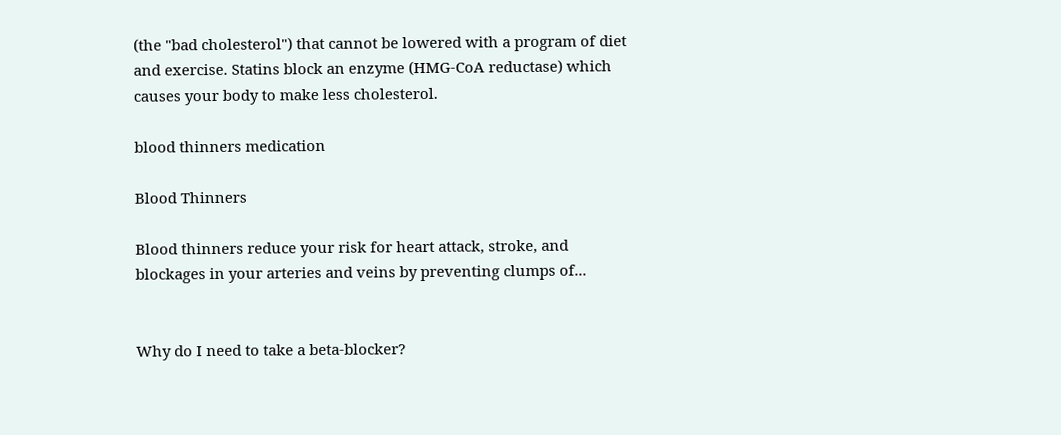(the "bad cholesterol") that cannot be lowered with a program of diet and exercise. Statins block an enzyme (HMG-CoA reductase) which causes your body to make less cholesterol.

blood thinners medication

Blood Thinners

Blood thinners reduce your risk for heart attack, stroke, and blockages in your arteries and veins by preventing clumps of...


Why do I need to take a beta-blocker?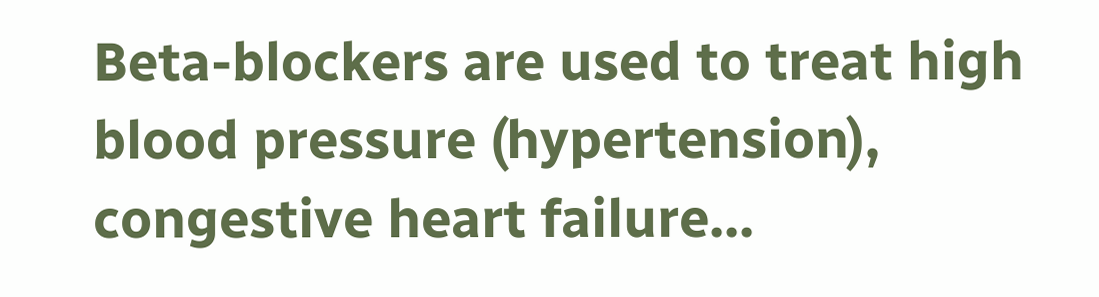Beta-blockers are used to treat high blood pressure (hypertension), congestive heart failure...